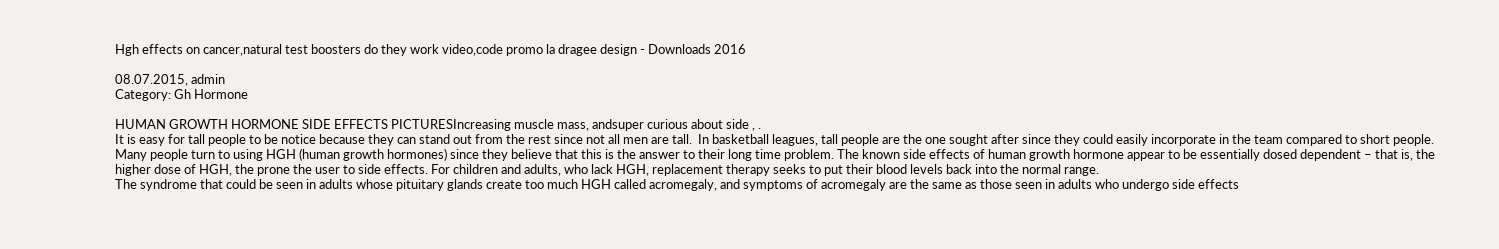Hgh effects on cancer,natural test boosters do they work video,code promo la dragee design - Downloads 2016

08.07.2015, admin
Category: Gh Hormone

HUMAN GROWTH HORMONE SIDE EFFECTS PICTURESIncreasing muscle mass, andsuper curious about side , .
It is easy for tall people to be notice because they can stand out from the rest since not all men are tall.  In basketball leagues, tall people are the one sought after since they could easily incorporate in the team compared to short people.
Many people turn to using HGH (human growth hormones) since they believe that this is the answer to their long time problem. The known side effects of human growth hormone appear to be essentially dosed dependent – that is, the higher dose of HGH, the prone the user to side effects. For children and adults, who lack HGH, replacement therapy seeks to put their blood levels back into the normal range.
The syndrome that could be seen in adults whose pituitary glands create too much HGH called acromegaly, and symptoms of acromegaly are the same as those seen in adults who undergo side effects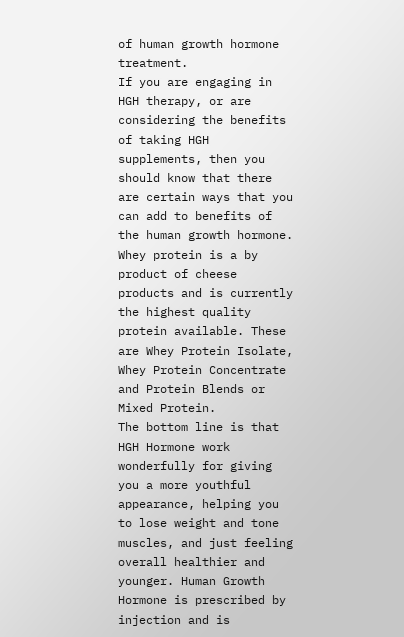of human growth hormone treatment.
If you are engaging in HGH therapy, or are considering the benefits of taking HGH supplements, then you should know that there are certain ways that you can add to benefits of the human growth hormone.
Whey protein is a by product of cheese products and is currently the highest quality protein available. These are Whey Protein Isolate, Whey Protein Concentrate and Protein Blends or Mixed Protein.
The bottom line is that  HGH Hormone work wonderfully for giving you a more youthful appearance, helping you to lose weight and tone muscles, and just feeling overall healthier and younger. Human Growth Hormone is prescribed by injection and is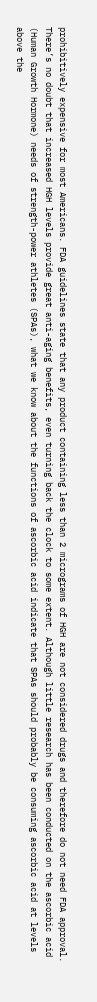prohibitively expensive for most Americans. FDA guidelines state that any product containing less than 2 micrograms of HGH are not considered drugs and therefore do not need FDA approval.
There’s no doubt that increased HGH levels provide great anti-aging benefits, even turning back the clock to some extent. Although little research has been conducted on the ascorbic acid (Human Growth Hormone) needs of strength-power athletes (SPAs), what we know about the functions of ascorbic acid indicate that SPAs should probably be consuming ascorbic acid at levels above the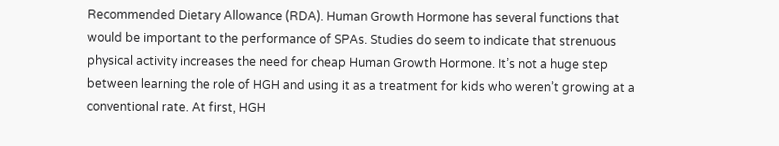Recommended Dietary Allowance (RDA). Human Growth Hormone has several functions that would be important to the performance of SPAs. Studies do seem to indicate that strenuous physical activity increases the need for сheap Human Growth Hormone. It’s not a huge step between learning the role of HGH and using it as a treatment for kids who weren’t growing at a conventional rate. At first, HGH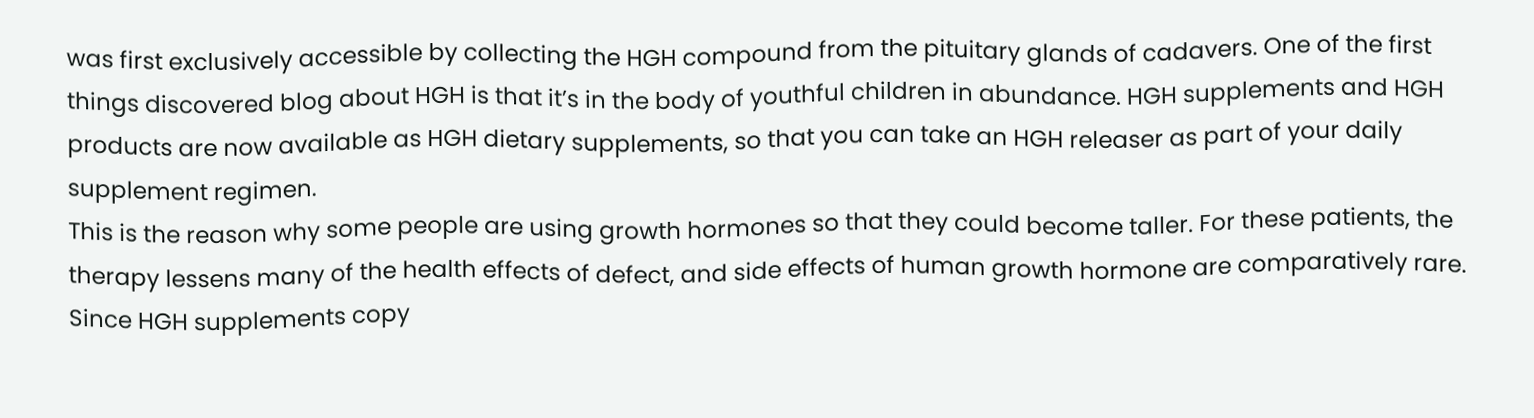was first exclusively accessible by collecting the HGH compound from the pituitary glands of cadavers. One of the first things discovered blog about HGH is that it’s in the body of youthful children in abundance. HGH supplements and HGH products are now available as HGH dietary supplements, so that you can take an HGH releaser as part of your daily supplement regimen.
This is the reason why some people are using growth hormones so that they could become taller. For these patients, the therapy lessens many of the health effects of defect, and side effects of human growth hormone are comparatively rare. Since HGH supplements copy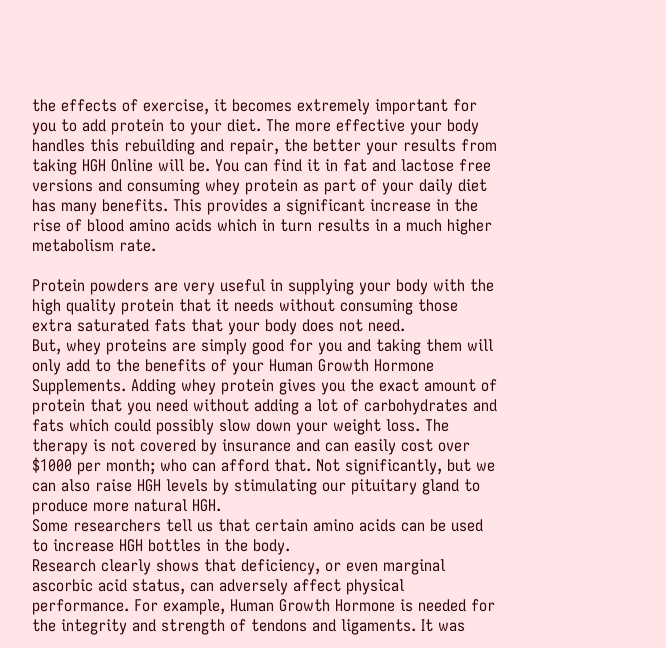the effects of exercise, it becomes extremely important for you to add protein to your diet. The more effective your body handles this rebuilding and repair, the better your results from taking HGH Online will be. You can find it in fat and lactose free versions and consuming whey protein as part of your daily diet has many benefits. This provides a significant increase in the rise of blood amino acids which in turn results in a much higher metabolism rate.

Protein powders are very useful in supplying your body with the high quality protein that it needs without consuming those extra saturated fats that your body does not need.
But, whey proteins are simply good for you and taking them will only add to the benefits of your Human Growth Hormone Supplements. Adding whey protein gives you the exact amount of protein that you need without adding a lot of carbohydrates and fats which could possibly slow down your weight loss. The therapy is not covered by insurance and can easily cost over $1000 per month; who can afford that. Not significantly, but we can also raise HGH levels by stimulating our pituitary gland to produce more natural HGH.
Some researchers tell us that certain amino acids can be used to increase HGH bottles in the body.
Research clearly shows that deficiency, or even marginal ascorbic acid status, can adversely affect physical performance. For example, Human Growth Hormone is needed for the integrity and strength of tendons and ligaments. It was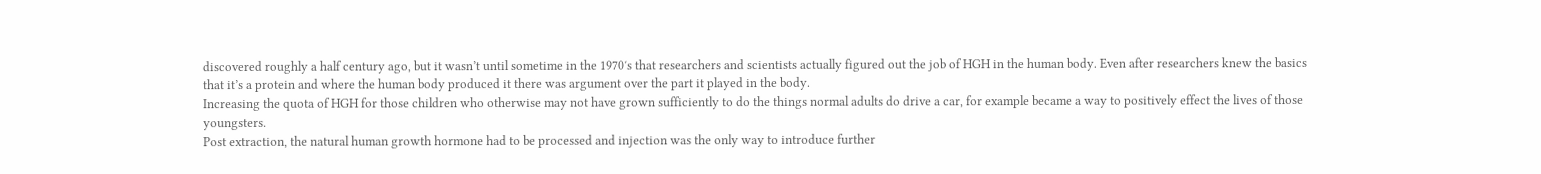discovered roughly a half century ago, but it wasn’t until sometime in the 1970′s that researchers and scientists actually figured out the job of HGH in the human body. Even after researchers knew the basics that it’s a protein and where the human body produced it there was argument over the part it played in the body.
Increasing the quota of HGH for those children who otherwise may not have grown sufficiently to do the things normal adults do drive a car, for example became a way to positively effect the lives of those youngsters.
Post extraction, the natural human growth hormone had to be processed and injection was the only way to introduce further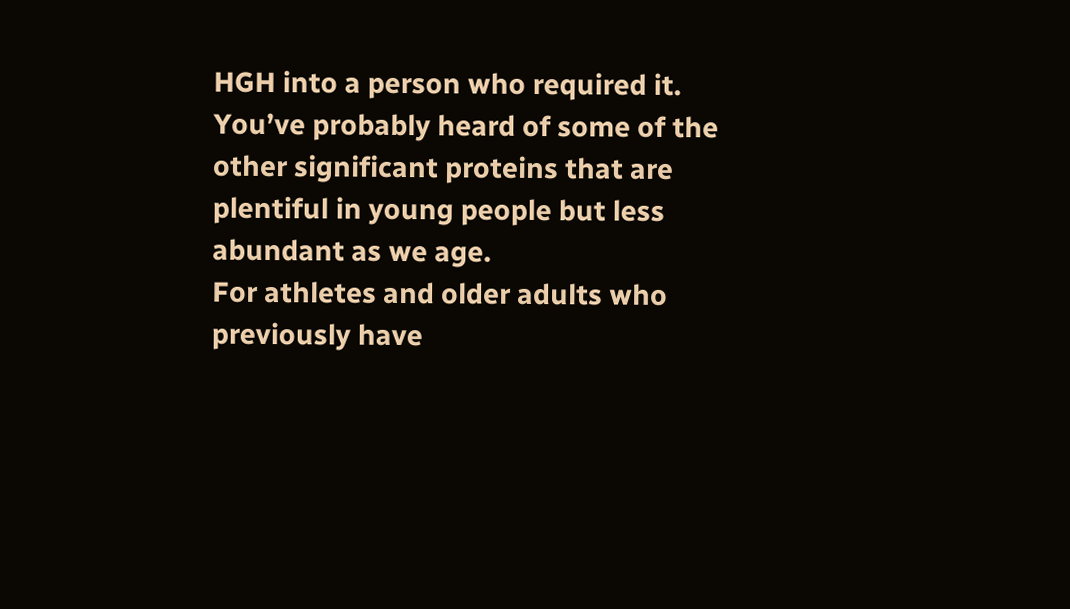HGH into a person who required it. You’ve probably heard of some of the other significant proteins that are plentiful in young people but less abundant as we age.
For athletes and older adults who previously have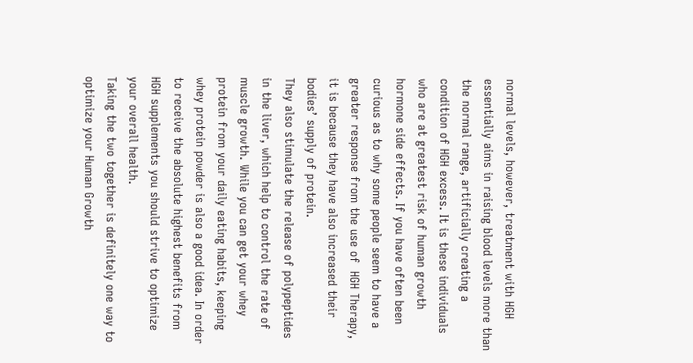normal levels, however, treatment with HGH essentially aims in raising blood levels more than the normal range, artificially creating a condition of HGH excess. It is these individuals who are at greatest risk of human growth hormone side effects. If you have often been curious as to why some people seem to have a greater response from the use of  HGH Therapy, it is because they have also increased their bodies’ supply of protein.
They also stimulate the release of polypeptides in the liver, which help to control the rate of muscle growth. While you can get your whey protein from your daily eating habits, keeping whey protein powder is also a good idea. In order to receive the absolute highest benefits from HGH supplements you should strive to optimize your overall health.
Taking the two together is definitely one way to optimize your Human Growth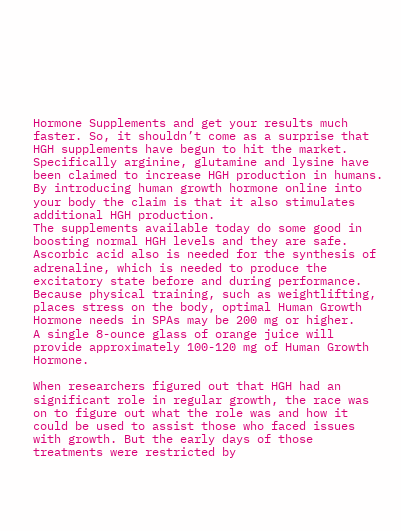Hormone Supplements and get your results much faster. So, it shouldn’t come as a surprise that HGH supplements have begun to hit the market. Specifically arginine, glutamine and lysine have been claimed to increase HGH production in humans. By introducing human growth hormone online into your body the claim is that it also stimulates additional HGH production.
The supplements available today do some good in boosting normal HGH levels and they are safe. Ascorbic acid also is needed for the synthesis of adrenaline, which is needed to produce the excitatory state before and during performance. Because physical training, such as weightlifting, places stress on the body, optimal Human Growth Hormone needs in SPAs may be 200 mg or higher.
A single 8-ounce glass of orange juice will provide approximately 100-120 mg of Human Growth Hormone.

When researchers figured out that HGH had an significant role in regular growth, the race was on to figure out what the role was and how it could be used to assist those who faced issues with growth. But the early days of those treatments were restricted by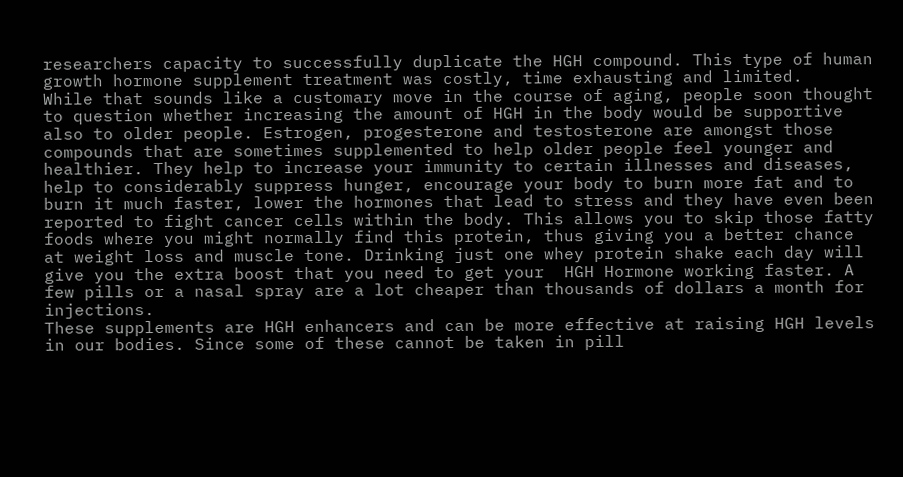researchers capacity to successfully duplicate the HGH compound. This type of human growth hormone supplement treatment was costly, time exhausting and limited.
While that sounds like a customary move in the course of aging, people soon thought to question whether increasing the amount of HGH in the body would be supportive also to older people. Estrogen, progesterone and testosterone are amongst those compounds that are sometimes supplemented to help older people feel younger and healthier. They help to increase your immunity to certain illnesses and diseases, help to considerably suppress hunger, encourage your body to burn more fat and to burn it much faster, lower the hormones that lead to stress and they have even been reported to fight cancer cells within the body. This allows you to skip those fatty foods where you might normally find this protein, thus giving you a better chance at weight loss and muscle tone. Drinking just one whey protein shake each day will give you the extra boost that you need to get your  HGH Hormone working faster. A few pills or a nasal spray are a lot cheaper than thousands of dollars a month for injections.
These supplements are HGH enhancers and can be more effective at raising HGH levels in our bodies. Since some of these cannot be taken in pill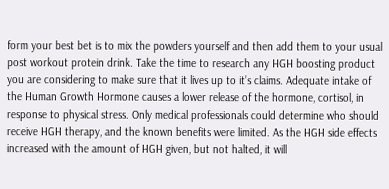form your best bet is to mix the powders yourself and then add them to your usual post workout protein drink. Take the time to research any HGH boosting product you are considering to make sure that it lives up to it’s claims. Adequate intake of the Human Growth Hormone causes a lower release of the hormone, cortisol, in response to physical stress. Only medical professionals could determine who should receive HGH therapy, and the known benefits were limited. As the HGH side effects increased with the amount of HGH given, but not halted, it will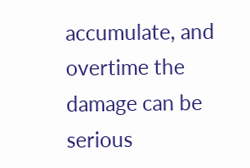accumulate, and overtime the damage can be serious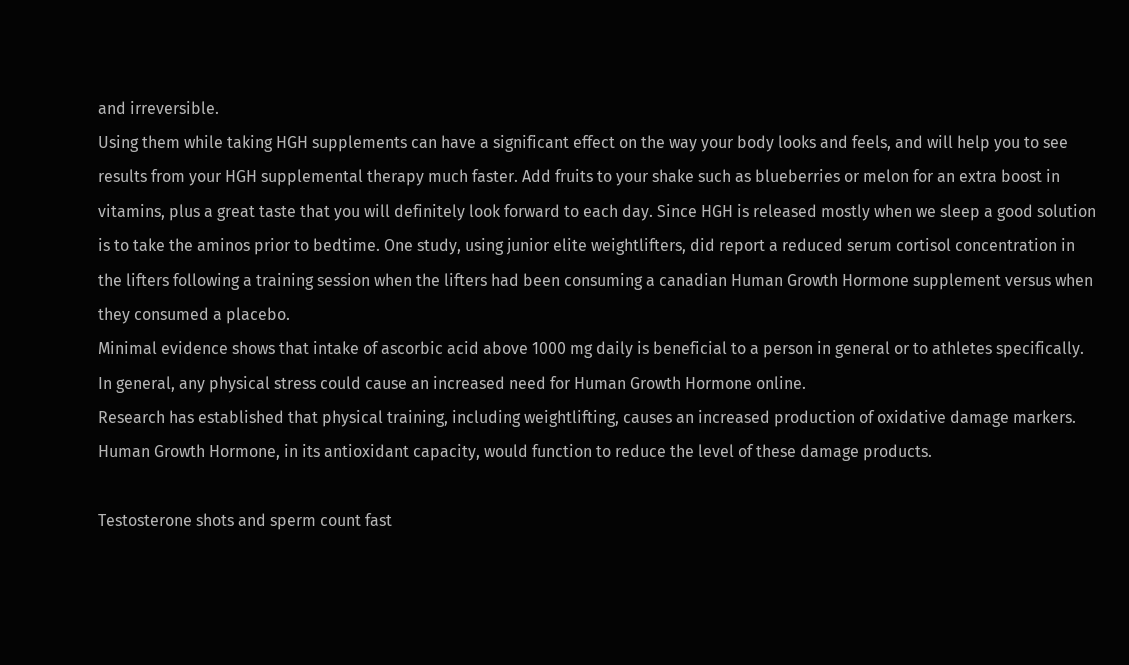and irreversible.
Using them while taking HGH supplements can have a significant effect on the way your body looks and feels, and will help you to see results from your HGH supplemental therapy much faster. Add fruits to your shake such as blueberries or melon for an extra boost in vitamins, plus a great taste that you will definitely look forward to each day. Since HGH is released mostly when we sleep a good solution is to take the aminos prior to bedtime. One study, using junior elite weightlifters, did report a reduced serum cortisol concentration in the lifters following a training session when the lifters had been consuming a canadian Human Growth Hormone supplement versus when they consumed a placebo.
Minimal evidence shows that intake of ascorbic acid above 1000 mg daily is beneficial to a person in general or to athletes specifically. In general, any physical stress could cause an increased need for Human Growth Hormone online.
Research has established that physical training, including weightlifting, causes an increased production of oxidative damage markers. Human Growth Hormone, in its antioxidant capacity, would function to reduce the level of these damage products.

Testosterone shots and sperm count fast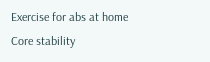Exercise for abs at home
Core stability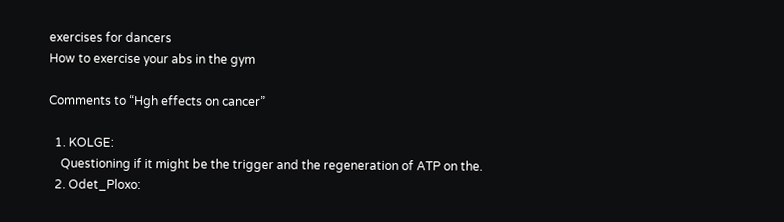exercises for dancers
How to exercise your abs in the gym

Comments to “Hgh effects on cancer”

  1. KOLGE:
    Questioning if it might be the trigger and the regeneration of ATP on the.
  2. Odet_Ploxo: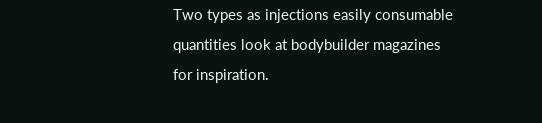Two types as injections easily consumable quantities look at bodybuilder magazines for inspiration.